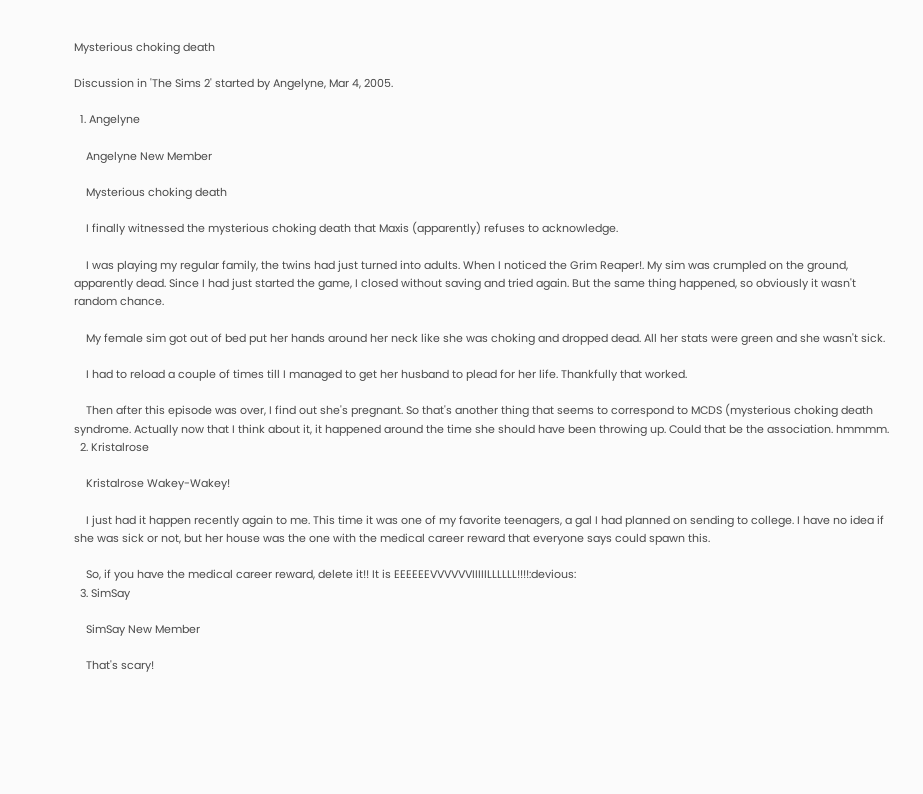Mysterious choking death

Discussion in 'The Sims 2' started by Angelyne, Mar 4, 2005.

  1. Angelyne

    Angelyne New Member

    Mysterious choking death

    I finally witnessed the mysterious choking death that Maxis (apparently) refuses to acknowledge.

    I was playing my regular family, the twins had just turned into adults. When I noticed the Grim Reaper!. My sim was crumpled on the ground, apparently dead. Since I had just started the game, I closed without saving and tried again. But the same thing happened, so obviously it wasn't random chance.

    My female sim got out of bed put her hands around her neck like she was choking and dropped dead. All her stats were green and she wasn't sick.

    I had to reload a couple of times till I managed to get her husband to plead for her life. Thankfully that worked.

    Then after this episode was over, I find out she's pregnant. So that's another thing that seems to correspond to MCDS (mysterious choking death syndrome. Actually now that I think about it, it happened around the time she should have been throwing up. Could that be the association. hmmmm.
  2. Kristalrose

    Kristalrose Wakey-Wakey!

    I just had it happen recently again to me. This time it was one of my favorite teenagers, a gal I had planned on sending to college. I have no idea if she was sick or not, but her house was the one with the medical career reward that everyone says could spawn this.

    So, if you have the medical career reward, delete it!! It is EEEEEEVVVVVVIIIIILLLLLL!!!!:devious:
  3. SimSay

    SimSay New Member

    That's scary!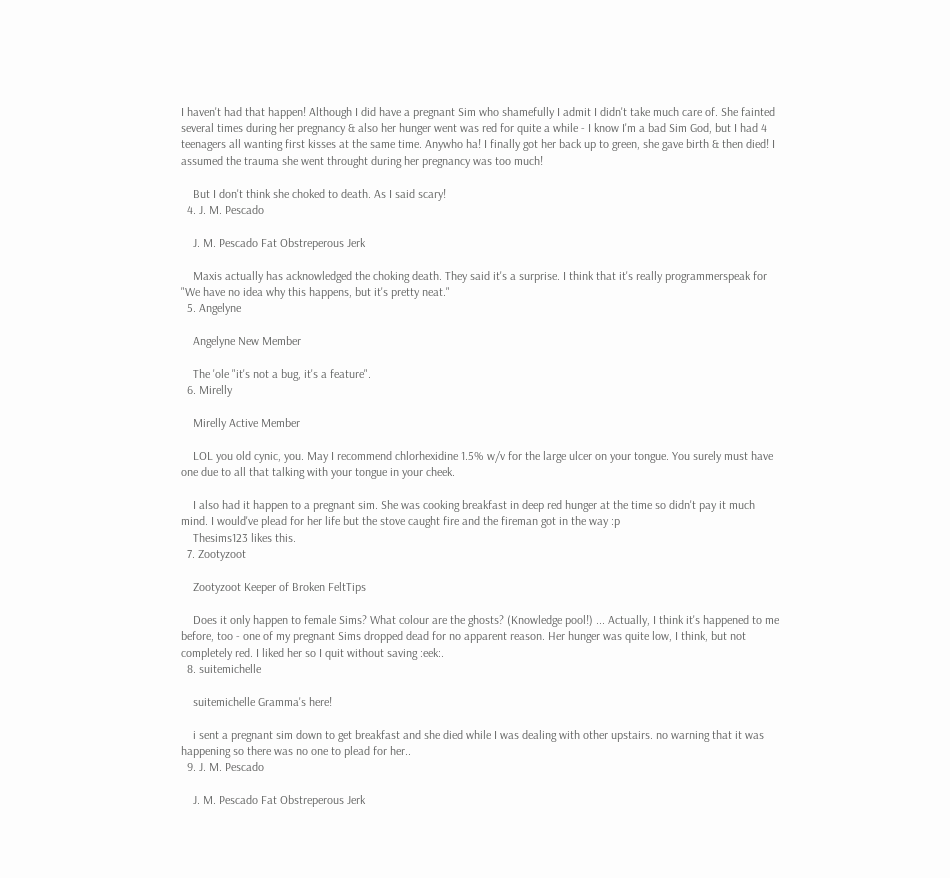I haven't had that happen! Although I did have a pregnant Sim who shamefully I admit I didn't take much care of. She fainted several times during her pregnancy & also her hunger went was red for quite a while - I know I'm a bad Sim God, but I had 4 teenagers all wanting first kisses at the same time. Anywho ha! I finally got her back up to green, she gave birth & then died! I assumed the trauma she went throught during her pregnancy was too much!

    But I don't think she choked to death. As I said scary!
  4. J. M. Pescado

    J. M. Pescado Fat Obstreperous Jerk

    Maxis actually has acknowledged the choking death. They said it's a surprise. I think that it's really programmerspeak for "We have no idea why this happens, but it's pretty neat."
  5. Angelyne

    Angelyne New Member

    The 'ole "it's not a bug, it's a feature".
  6. Mirelly

    Mirelly Active Member

    LOL you old cynic, you. May I recommend chlorhexidine 1.5% w/v for the large ulcer on your tongue. You surely must have one due to all that talking with your tongue in your cheek.

    I also had it happen to a pregnant sim. She was cooking breakfast in deep red hunger at the time so didn't pay it much mind. I would've plead for her life but the stove caught fire and the fireman got in the way :p
    Thesims123 likes this.
  7. Zootyzoot

    Zootyzoot Keeper of Broken FeltTips

    Does it only happen to female Sims? What colour are the ghosts? (Knowledge pool!) ... Actually, I think it's happened to me before, too - one of my pregnant Sims dropped dead for no apparent reason. Her hunger was quite low, I think, but not completely red. I liked her so I quit without saving :eek:.
  8. suitemichelle

    suitemichelle Gramma's here!

    i sent a pregnant sim down to get breakfast and she died while I was dealing with other upstairs. no warning that it was happening so there was no one to plead for her..
  9. J. M. Pescado

    J. M. Pescado Fat Obstreperous Jerk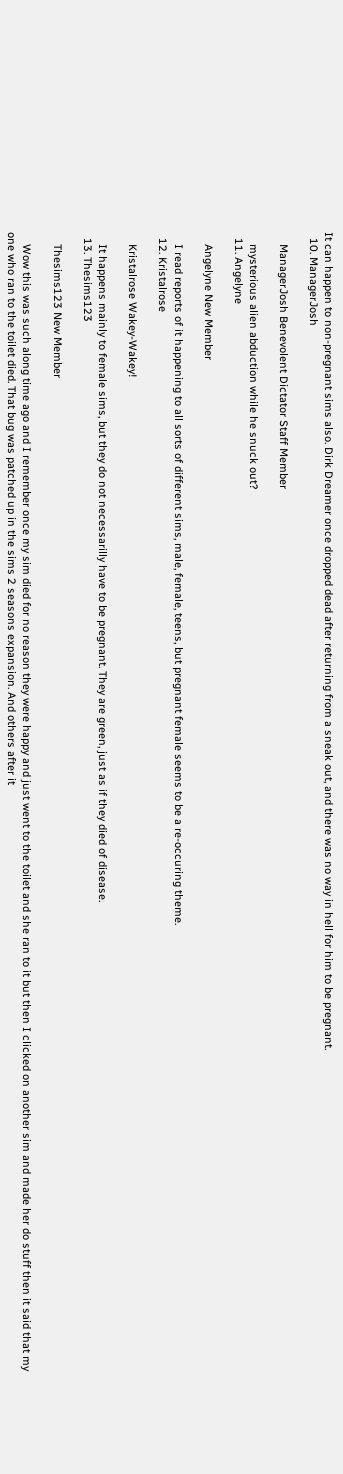It can happen to non-pregnant sims also. Dirk Dreamer once dropped dead after returning from a sneak out, and there was no way in hell for him to be pregnant.
  10. ManagerJosh

    ManagerJosh Benevolent Dictator Staff Member

    mysterious alien abduction while he snuck out?
  11. Angelyne

    Angelyne New Member

    I read reports of it happening to all sorts of different sims, male, female, teens, but pregnant female seems to be a re-occuring theme.
  12. Kristalrose

    Kristalrose Wakey-Wakey!

    It happens mainly to female sims, but they do not necessarilly have to be pregnant. They are green, just as if they died of disease.
  13. Thesims123

    Thesims123 New Member

    Wow this was such along time ago and I remember once my sim died for no reason they were happy and just went to the toilet and she ran to it but then I clicked on another sim and made her do stuff then it said that my one who ran to the toilet died. That bug was patched up in the sims 2 seasons expansion. And others after it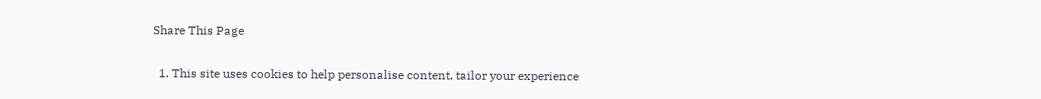Share This Page

  1. This site uses cookies to help personalise content, tailor your experience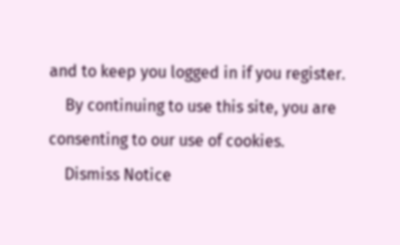and to keep you logged in if you register.
    By continuing to use this site, you are consenting to our use of cookies.
    Dismiss Notice